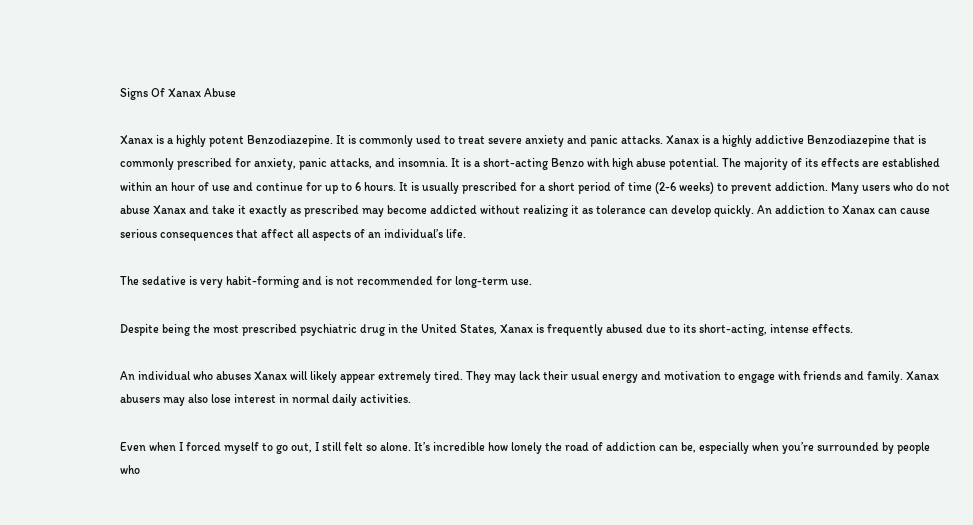Signs Of Xanax Abuse

Xanax is a highly potent Benzodiazepine. It is commonly used to treat severe anxiety and panic attacks. Xanax is a highly addictive Benzodiazepine that is commonly prescribed for anxiety, panic attacks, and insomnia. It is a short-acting Benzo with high abuse potential. The majority of its effects are established within an hour of use and continue for up to 6 hours. It is usually prescribed for a short period of time (2-6 weeks) to prevent addiction. Many users who do not abuse Xanax and take it exactly as prescribed may become addicted without realizing it as tolerance can develop quickly. An addiction to Xanax can cause serious consequences that affect all aspects of an individual’s life.

The sedative is very habit-forming and is not recommended for long-term use.

Despite being the most prescribed psychiatric drug in the United States, Xanax is frequently abused due to its short-acting, intense effects.

An individual who abuses Xanax will likely appear extremely tired. They may lack their usual energy and motivation to engage with friends and family. Xanax abusers may also lose interest in normal daily activities.

Even when I forced myself to go out, I still felt so alone. It’s incredible how lonely the road of addiction can be, especially when you’re surrounded by people who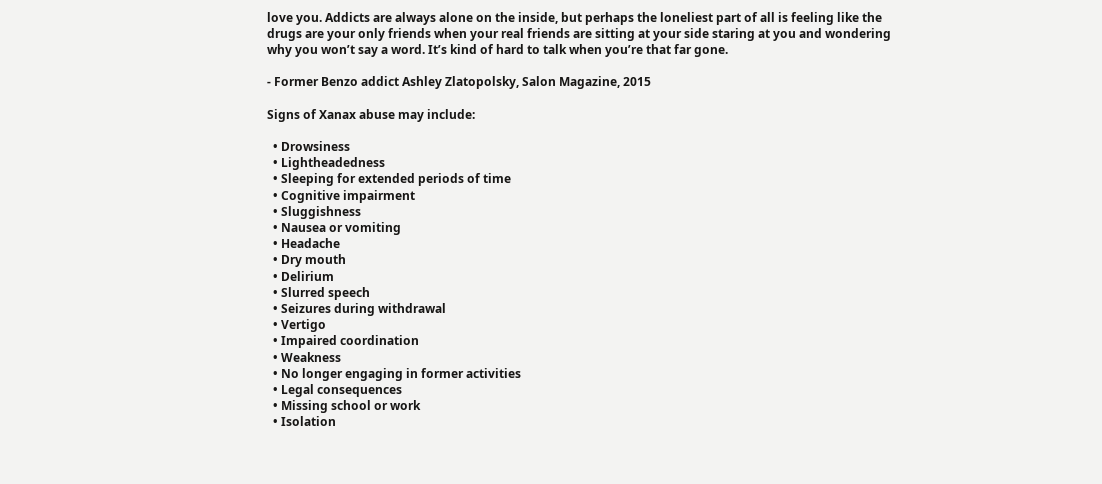love you. Addicts are always alone on the inside, but perhaps the loneliest part of all is feeling like the drugs are your only friends when your real friends are sitting at your side staring at you and wondering why you won’t say a word. It’s kind of hard to talk when you’re that far gone.

- Former Benzo addict Ashley Zlatopolsky, Salon Magazine, 2015

Signs of Xanax abuse may include:

  • Drowsiness
  • Lightheadedness
  • Sleeping for extended periods of time
  • Cognitive impairment
  • Sluggishness
  • Nausea or vomiting
  • Headache
  • Dry mouth
  • Delirium
  • Slurred speech
  • Seizures during withdrawal
  • Vertigo
  • Impaired coordination
  • Weakness
  • No longer engaging in former activities
  • Legal consequences
  • Missing school or work
  • Isolation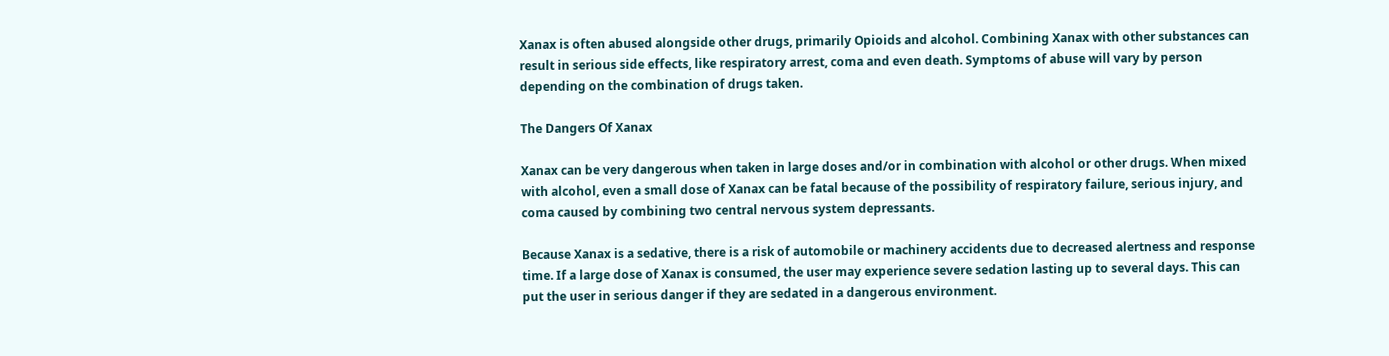Xanax is often abused alongside other drugs, primarily Opioids and alcohol. Combining Xanax with other substances can result in serious side effects, like respiratory arrest, coma and even death. Symptoms of abuse will vary by person depending on the combination of drugs taken.

The Dangers Of Xanax

Xanax can be very dangerous when taken in large doses and/or in combination with alcohol or other drugs. When mixed with alcohol, even a small dose of Xanax can be fatal because of the possibility of respiratory failure, serious injury, and coma caused by combining two central nervous system depressants.

Because Xanax is a sedative, there is a risk of automobile or machinery accidents due to decreased alertness and response time. If a large dose of Xanax is consumed, the user may experience severe sedation lasting up to several days. This can put the user in serious danger if they are sedated in a dangerous environment.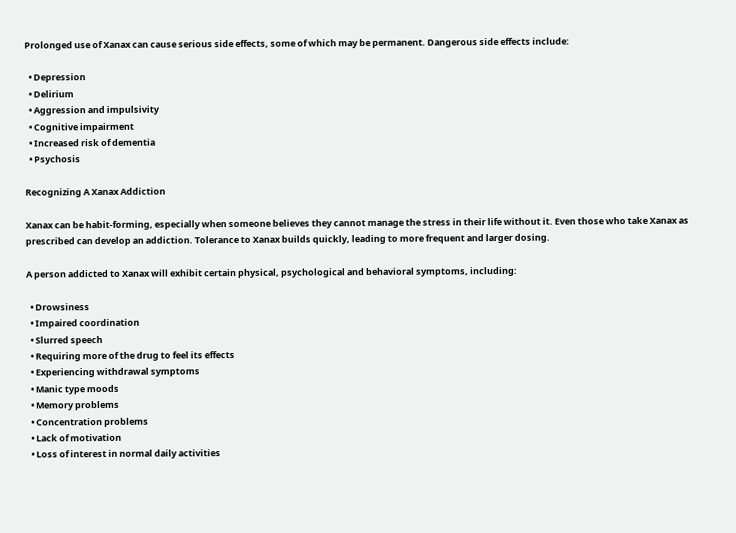Prolonged use of Xanax can cause serious side effects, some of which may be permanent. Dangerous side effects include:

  • Depression
  • Delirium
  • Aggression and impulsivity
  • Cognitive impairment
  • Increased risk of dementia
  • Psychosis

Recognizing A Xanax Addiction

Xanax can be habit-forming, especially when someone believes they cannot manage the stress in their life without it. Even those who take Xanax as prescribed can develop an addiction. Tolerance to Xanax builds quickly, leading to more frequent and larger dosing.

A person addicted to Xanax will exhibit certain physical, psychological and behavioral symptoms, including:

  • Drowsiness
  • Impaired coordination
  • Slurred speech
  • Requiring more of the drug to feel its effects
  • Experiencing withdrawal symptoms
  • Manic type moods
  • Memory problems
  • Concentration problems
  • Lack of motivation
  • Loss of interest in normal daily activities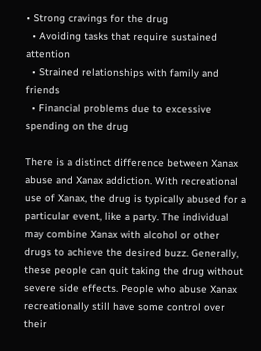• Strong cravings for the drug
  • Avoiding tasks that require sustained attention
  • Strained relationships with family and friends
  • Financial problems due to excessive spending on the drug

There is a distinct difference between Xanax abuse and Xanax addiction. With recreational use of Xanax, the drug is typically abused for a particular event, like a party. The individual may combine Xanax with alcohol or other drugs to achieve the desired buzz. Generally, these people can quit taking the drug without severe side effects. People who abuse Xanax recreationally still have some control over their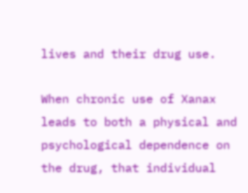lives and their drug use.

When chronic use of Xanax leads to both a physical and psychological dependence on the drug, that individual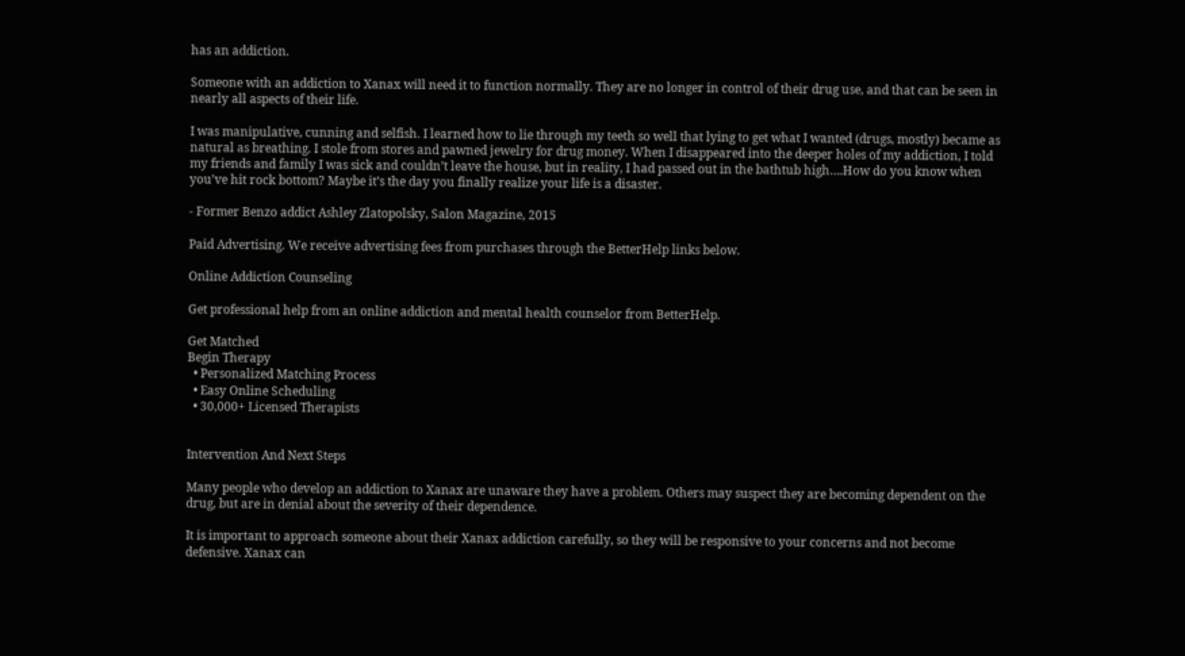has an addiction.

Someone with an addiction to Xanax will need it to function normally. They are no longer in control of their drug use, and that can be seen in nearly all aspects of their life.

I was manipulative, cunning and selfish. I learned how to lie through my teeth so well that lying to get what I wanted (drugs, mostly) became as natural as breathing. I stole from stores and pawned jewelry for drug money. When I disappeared into the deeper holes of my addiction, I told my friends and family I was sick and couldn’t leave the house, but in reality, I had passed out in the bathtub high….How do you know when you’ve hit rock bottom? Maybe it’s the day you finally realize your life is a disaster.

- Former Benzo addict Ashley Zlatopolsky, Salon Magazine, 2015

Paid Advertising. We receive advertising fees from purchases through the BetterHelp links below.

Online Addiction Counseling

Get professional help from an online addiction and mental health counselor from BetterHelp.

Get Matched
Begin Therapy
  • Personalized Matching Process
  • Easy Online Scheduling
  • 30,000+ Licensed Therapists


Intervention And Next Steps

Many people who develop an addiction to Xanax are unaware they have a problem. Others may suspect they are becoming dependent on the drug, but are in denial about the severity of their dependence.

It is important to approach someone about their Xanax addiction carefully, so they will be responsive to your concerns and not become defensive. Xanax can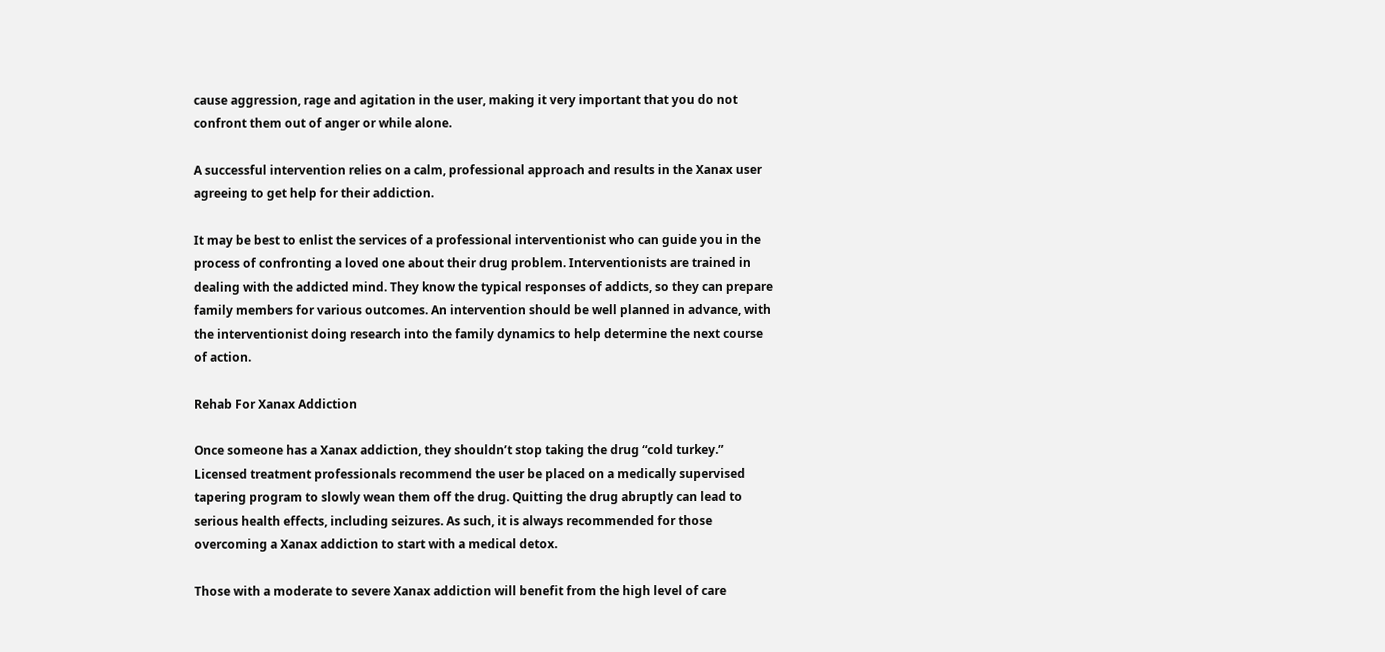cause aggression, rage and agitation in the user, making it very important that you do not confront them out of anger or while alone.

A successful intervention relies on a calm, professional approach and results in the Xanax user agreeing to get help for their addiction.

It may be best to enlist the services of a professional interventionist who can guide you in the process of confronting a loved one about their drug problem. Interventionists are trained in dealing with the addicted mind. They know the typical responses of addicts, so they can prepare family members for various outcomes. An intervention should be well planned in advance, with the interventionist doing research into the family dynamics to help determine the next course of action.

Rehab For Xanax Addiction

Once someone has a Xanax addiction, they shouldn’t stop taking the drug “cold turkey.” Licensed treatment professionals recommend the user be placed on a medically supervised tapering program to slowly wean them off the drug. Quitting the drug abruptly can lead to serious health effects, including seizures. As such, it is always recommended for those overcoming a Xanax addiction to start with a medical detox.

Those with a moderate to severe Xanax addiction will benefit from the high level of care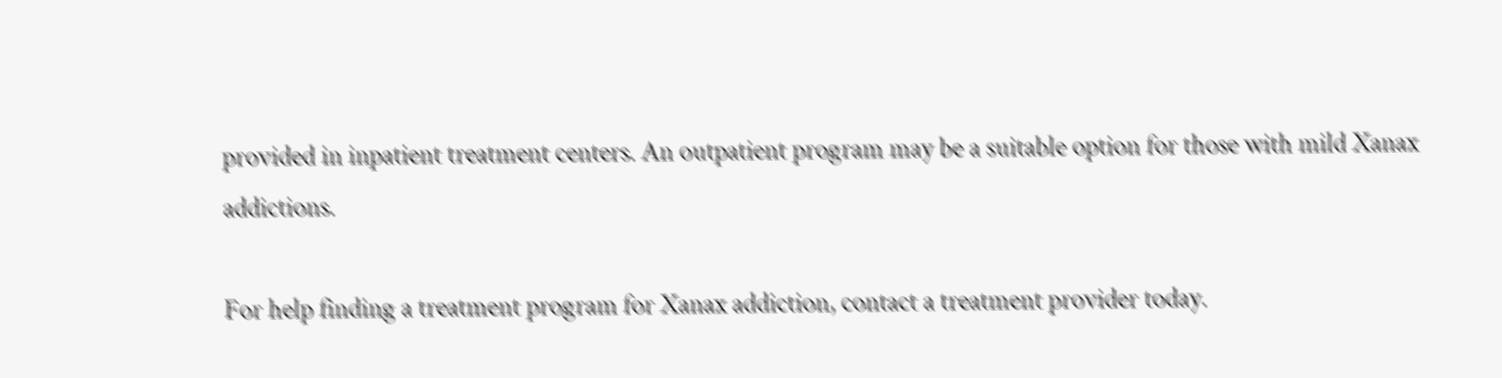provided in inpatient treatment centers. An outpatient program may be a suitable option for those with mild Xanax addictions.

For help finding a treatment program for Xanax addiction, contact a treatment provider today.